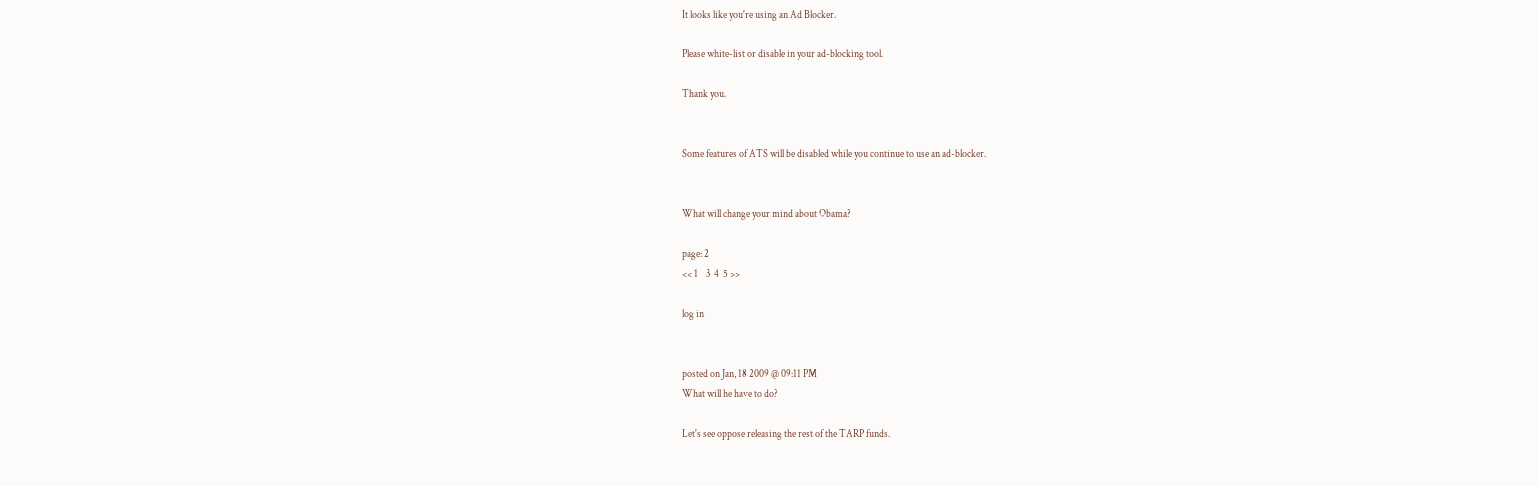It looks like you're using an Ad Blocker.

Please white-list or disable in your ad-blocking tool.

Thank you.


Some features of ATS will be disabled while you continue to use an ad-blocker.


What will change your mind about Obama?

page: 2
<< 1    3  4  5 >>

log in


posted on Jan, 18 2009 @ 09:11 PM
What will he have to do?

Let's see oppose releasing the rest of the TARP funds.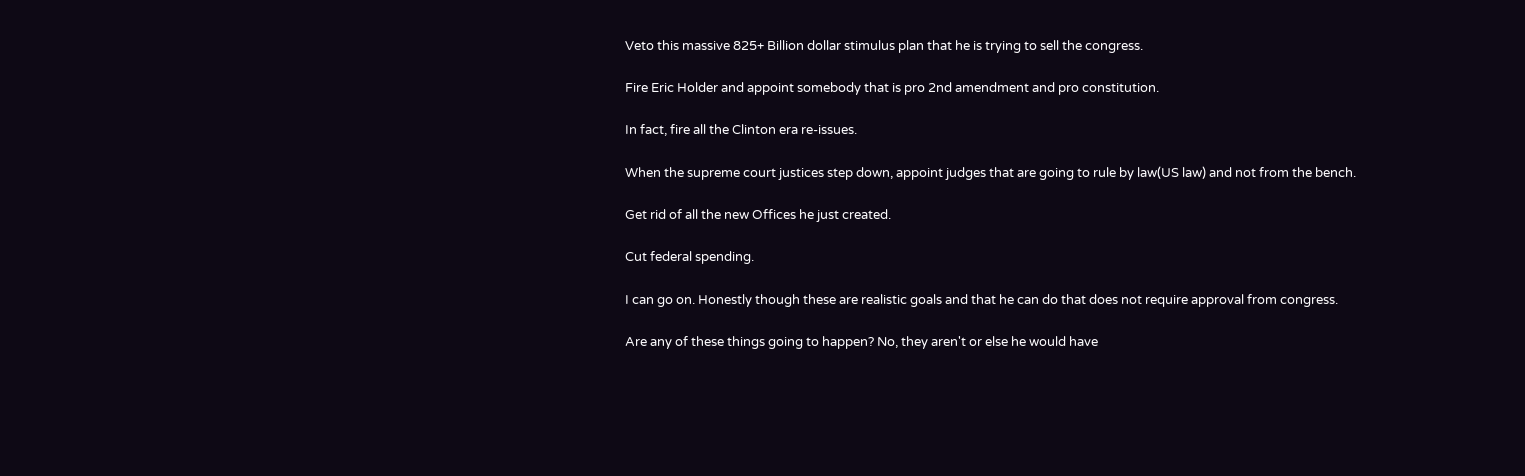Veto this massive 825+ Billion dollar stimulus plan that he is trying to sell the congress.

Fire Eric Holder and appoint somebody that is pro 2nd amendment and pro constitution.

In fact, fire all the Clinton era re-issues.

When the supreme court justices step down, appoint judges that are going to rule by law(US law) and not from the bench.

Get rid of all the new Offices he just created.

Cut federal spending.

I can go on. Honestly though these are realistic goals and that he can do that does not require approval from congress.

Are any of these things going to happen? No, they aren't or else he would have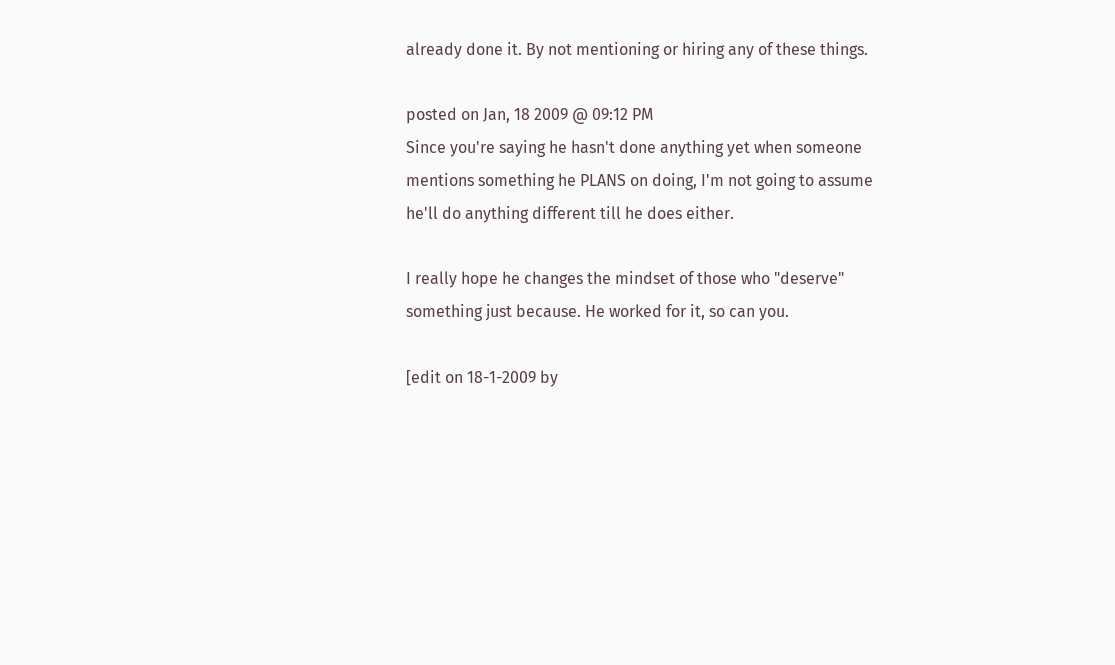already done it. By not mentioning or hiring any of these things.

posted on Jan, 18 2009 @ 09:12 PM
Since you're saying he hasn't done anything yet when someone mentions something he PLANS on doing, I'm not going to assume he'll do anything different till he does either.

I really hope he changes the mindset of those who "deserve" something just because. He worked for it, so can you.

[edit on 18-1-2009 by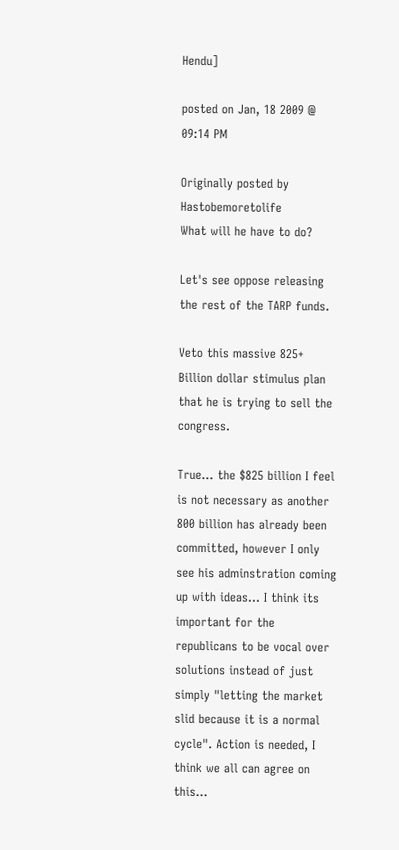Hendu]

posted on Jan, 18 2009 @ 09:14 PM

Originally posted by Hastobemoretolife
What will he have to do?

Let's see oppose releasing the rest of the TARP funds.

Veto this massive 825+ Billion dollar stimulus plan that he is trying to sell the congress.

True... the $825 billion I feel is not necessary as another 800 billion has already been committed, however I only see his adminstration coming up with ideas... I think its important for the republicans to be vocal over solutions instead of just simply "letting the market slid because it is a normal cycle". Action is needed, I think we all can agree on this...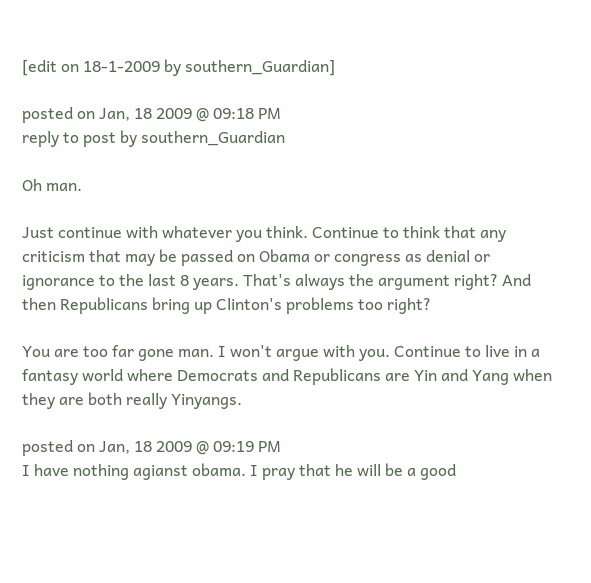[edit on 18-1-2009 by southern_Guardian]

posted on Jan, 18 2009 @ 09:18 PM
reply to post by southern_Guardian

Oh man.

Just continue with whatever you think. Continue to think that any criticism that may be passed on Obama or congress as denial or ignorance to the last 8 years. That's always the argument right? And then Republicans bring up Clinton's problems too right?

You are too far gone man. I won't argue with you. Continue to live in a fantasy world where Democrats and Republicans are Yin and Yang when they are both really Yinyangs.

posted on Jan, 18 2009 @ 09:19 PM
I have nothing agianst obama. I pray that he will be a good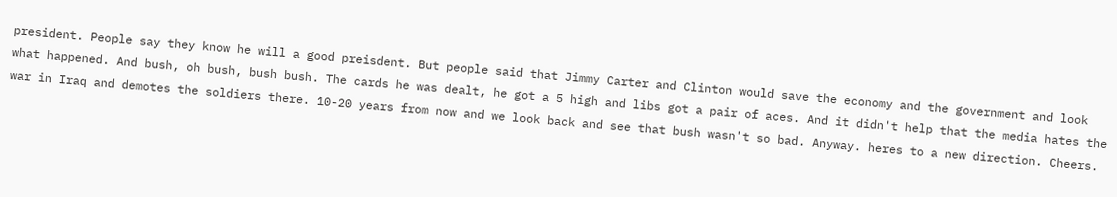president. People say they know he will a good preisdent. But people said that Jimmy Carter and Clinton would save the economy and the government and look what happened. And bush, oh bush, bush bush. The cards he was dealt, he got a 5 high and libs got a pair of aces. And it didn't help that the media hates the war in Iraq and demotes the soldiers there. 10-20 years from now and we look back and see that bush wasn't so bad. Anyway. heres to a new direction. Cheers.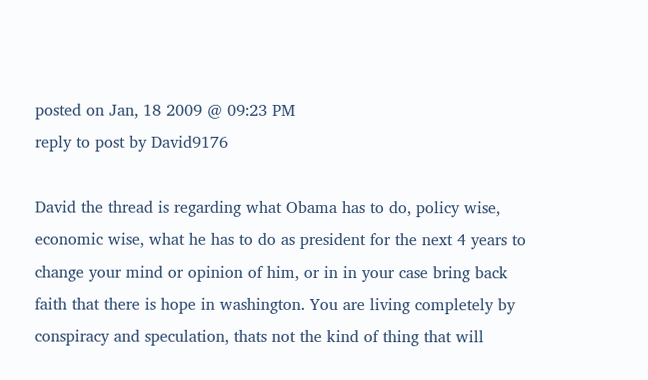posted on Jan, 18 2009 @ 09:23 PM
reply to post by David9176

David the thread is regarding what Obama has to do, policy wise, economic wise, what he has to do as president for the next 4 years to change your mind or opinion of him, or in in your case bring back faith that there is hope in washington. You are living completely by conspiracy and speculation, thats not the kind of thing that will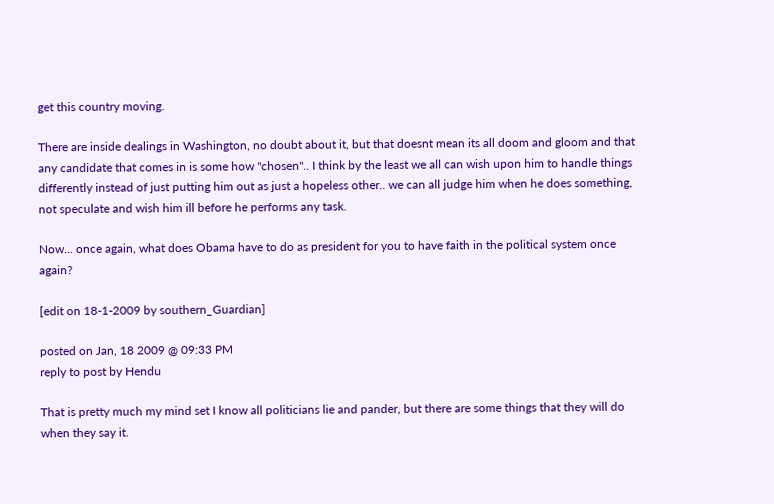get this country moving.

There are inside dealings in Washington, no doubt about it, but that doesnt mean its all doom and gloom and that any candidate that comes in is some how "chosen".. I think by the least we all can wish upon him to handle things differently instead of just putting him out as just a hopeless other.. we can all judge him when he does something, not speculate and wish him ill before he performs any task.

Now... once again, what does Obama have to do as president for you to have faith in the political system once again?

[edit on 18-1-2009 by southern_Guardian]

posted on Jan, 18 2009 @ 09:33 PM
reply to post by Hendu

That is pretty much my mind set I know all politicians lie and pander, but there are some things that they will do when they say it.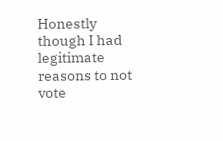Honestly though I had legitimate reasons to not vote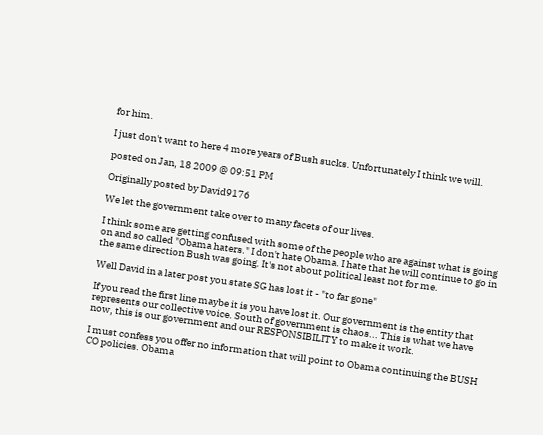for him.

I just don't want to here 4 more years of Bush sucks. Unfortunately I think we will.

posted on Jan, 18 2009 @ 09:51 PM

Originally posted by David9176

We let the government take over to many facets of our lives.

I think some are getting confused with some of the people who are against what is going on and so called "Obama haters." I don't hate Obama. I hate that he will continue to go in the same direction Bush was going. It's not about political least not for me.

Well David in a later post you state SG has lost it - "to far gone"

If you read the first line maybe it is you have lost it. Our government is the entity that represents our collective voice. South of government is chaos... This is what we have now, this is our government and our RESPONSIBILITY to make it work.

I must confess you offer no information that will point to Obama continuing the BUSH CO policies. Obama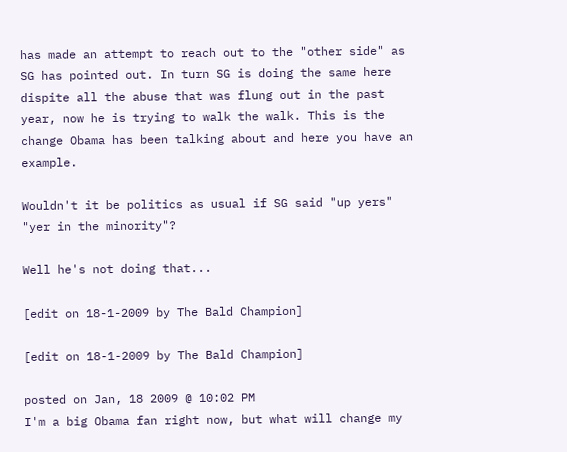has made an attempt to reach out to the "other side" as SG has pointed out. In turn SG is doing the same here dispite all the abuse that was flung out in the past year, now he is trying to walk the walk. This is the change Obama has been talking about and here you have an example.

Wouldn't it be politics as usual if SG said "up yers" "yer in the minority"?

Well he's not doing that...

[edit on 18-1-2009 by The Bald Champion]

[edit on 18-1-2009 by The Bald Champion]

posted on Jan, 18 2009 @ 10:02 PM
I'm a big Obama fan right now, but what will change my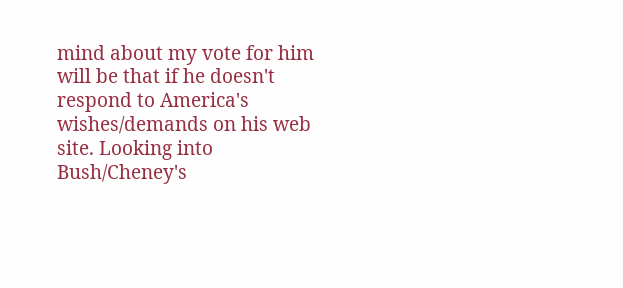mind about my vote for him will be that if he doesn't respond to America's wishes/demands on his web site. Looking into Bush/Cheney's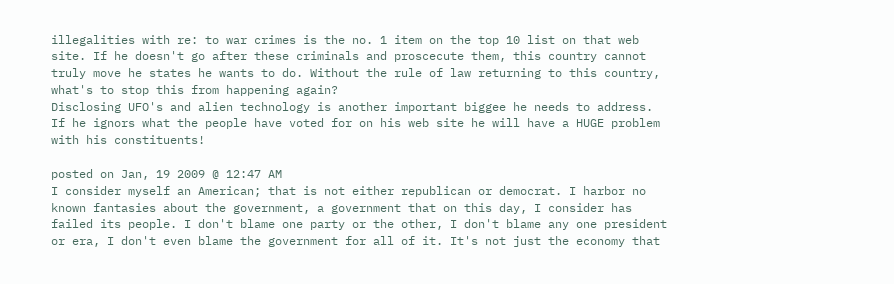illegalities with re: to war crimes is the no. 1 item on the top 10 list on that web site. If he doesn't go after these criminals and proscecute them, this country cannot truly move he states he wants to do. Without the rule of law returning to this country, what's to stop this from happening again?
Disclosing UFO's and alien technology is another important biggee he needs to address. If he ignors what the people have voted for on his web site he will have a HUGE problem with his constituents!

posted on Jan, 19 2009 @ 12:47 AM
I consider myself an American; that is not either republican or democrat. I harbor no known fantasies about the government, a government that on this day, I consider has failed its people. I don't blame one party or the other, I don't blame any one president or era, I don't even blame the government for all of it. It's not just the economy that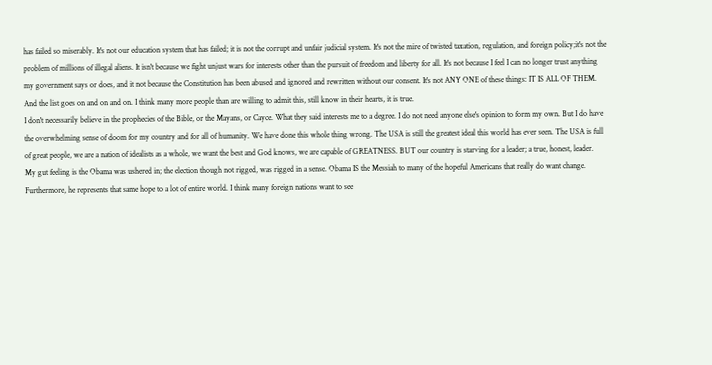has failed so miserably. It's not our education system that has failed; it is not the corrupt and unfair judicial system. It's not the mire of twisted taxation, regulation, and foreign policy;it's not the problem of millions of illegal aliens. It isn't because we fight unjust wars for interests other than the pursuit of freedom and liberty for all. It's not because I feel I can no longer trust anything my government says or does, and it not because the Constitution has been abused and ignored and rewritten without our consent. It's not ANY ONE of these things: IT IS ALL OF THEM. And the list goes on and on and on. I think many more people than are willing to admit this, still know in their hearts, it is true.
I don't necessarily believe in the prophecies of the Bible, or the Mayans, or Cayce. What they said interests me to a degree. I do not need anyone else's opinion to form my own. But I do have the overwhelming sense of doom for my country and for all of humanity. We have done this whole thing wrong. The USA is still the greatest ideal this world has ever seen. The USA is full of great people, we are a nation of idealists as a whole, we want the best and God knows, we are capable of GREATNESS. BUT our country is starving for a leader; a true, honest, leader.
My gut feeling is the Obama was ushered in; the election though not rigged, was rigged in a sense. Obama IS the Messiah to many of the hopeful Americans that really do want change. Furthermore, he represents that same hope to a lot of entire world. I think many foreign nations want to see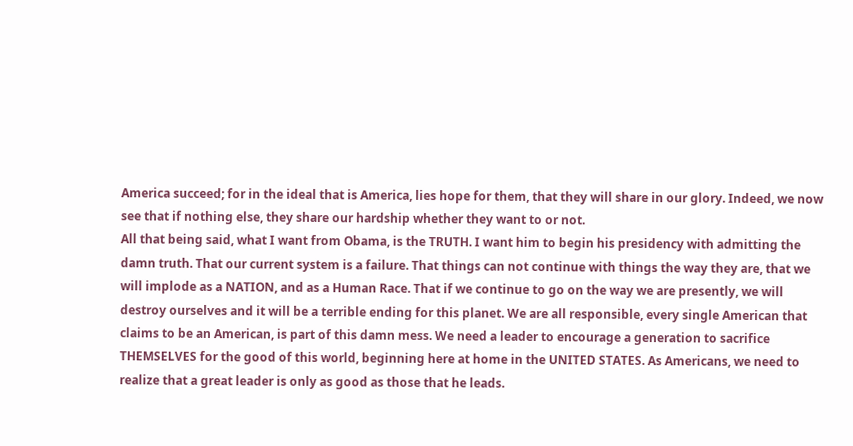America succeed; for in the ideal that is America, lies hope for them, that they will share in our glory. Indeed, we now see that if nothing else, they share our hardship whether they want to or not.
All that being said, what I want from Obama, is the TRUTH. I want him to begin his presidency with admitting the damn truth. That our current system is a failure. That things can not continue with things the way they are, that we will implode as a NATION, and as a Human Race. That if we continue to go on the way we are presently, we will destroy ourselves and it will be a terrible ending for this planet. We are all responsible, every single American that claims to be an American, is part of this damn mess. We need a leader to encourage a generation to sacrifice THEMSELVES for the good of this world, beginning here at home in the UNITED STATES. As Americans, we need to realize that a great leader is only as good as those that he leads.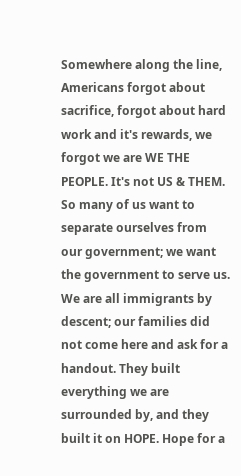Somewhere along the line, Americans forgot about sacrifice, forgot about hard work and it's rewards, we forgot we are WE THE PEOPLE. It's not US & THEM. So many of us want to separate ourselves from our government; we want the government to serve us. We are all immigrants by descent; our families did not come here and ask for a handout. They built everything we are surrounded by, and they built it on HOPE. Hope for a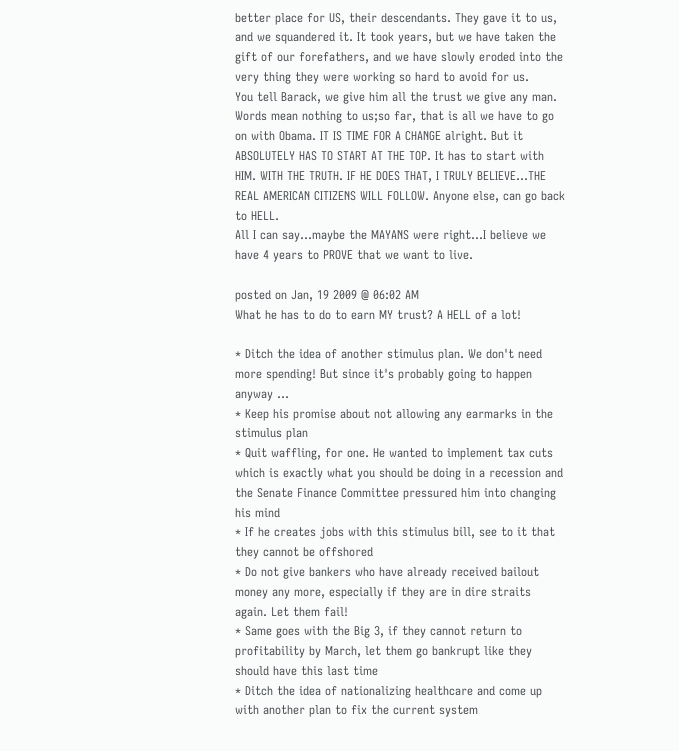better place for US, their descendants. They gave it to us, and we squandered it. It took years, but we have taken the gift of our forefathers, and we have slowly eroded into the very thing they were working so hard to avoid for us.
You tell Barack, we give him all the trust we give any man. Words mean nothing to us;so far, that is all we have to go on with Obama. IT IS TIME FOR A CHANGE alright. But it ABSOLUTELY HAS TO START AT THE TOP. It has to start with HIM. WITH THE TRUTH. IF HE DOES THAT, I TRULY BELIEVE...THE REAL AMERICAN CITIZENS WILL FOLLOW. Anyone else, can go back to HELL.
All I can say...maybe the MAYANS were right...I believe we have 4 years to PROVE that we want to live.

posted on Jan, 19 2009 @ 06:02 AM
What he has to do to earn MY trust? A HELL of a lot!

* Ditch the idea of another stimulus plan. We don't need more spending! But since it's probably going to happen anyway ...
* Keep his promise about not allowing any earmarks in the stimulus plan
* Quit waffling, for one. He wanted to implement tax cuts which is exactly what you should be doing in a recession and the Senate Finance Committee pressured him into changing his mind
* If he creates jobs with this stimulus bill, see to it that they cannot be offshored
* Do not give bankers who have already received bailout money any more, especially if they are in dire straits again. Let them fail!
* Same goes with the Big 3, if they cannot return to profitability by March, let them go bankrupt like they should have this last time
* Ditch the idea of nationalizing healthcare and come up with another plan to fix the current system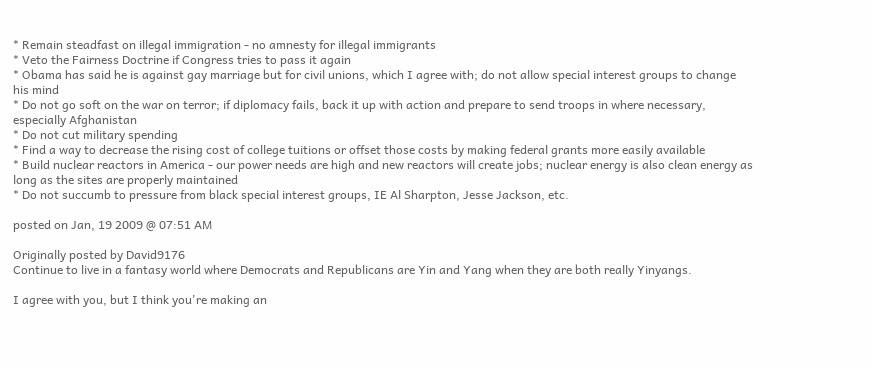* Remain steadfast on illegal immigration - no amnesty for illegal immigrants
* Veto the Fairness Doctrine if Congress tries to pass it again
* Obama has said he is against gay marriage but for civil unions, which I agree with; do not allow special interest groups to change his mind
* Do not go soft on the war on terror; if diplomacy fails, back it up with action and prepare to send troops in where necessary, especially Afghanistan
* Do not cut military spending
* Find a way to decrease the rising cost of college tuitions or offset those costs by making federal grants more easily available
* Build nuclear reactors in America - our power needs are high and new reactors will create jobs; nuclear energy is also clean energy as long as the sites are properly maintained
* Do not succumb to pressure from black special interest groups, IE Al Sharpton, Jesse Jackson, etc.

posted on Jan, 19 2009 @ 07:51 AM

Originally posted by David9176
Continue to live in a fantasy world where Democrats and Republicans are Yin and Yang when they are both really Yinyangs.

I agree with you, but I think you're making an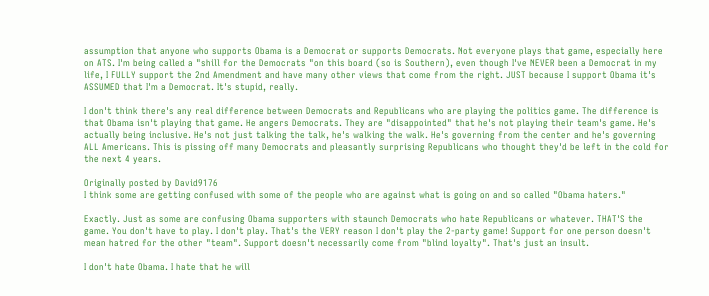assumption that anyone who supports Obama is a Democrat or supports Democrats. Not everyone plays that game, especially here on ATS. I'm being called a "shill for the Democrats "on this board (so is Southern), even though I've NEVER been a Democrat in my life, I FULLY support the 2nd Amendment and have many other views that come from the right. JUST because I support Obama it's ASSUMED that I'm a Democrat. It's stupid, really.

I don't think there's any real difference between Democrats and Republicans who are playing the politics game. The difference is that Obama isn't playing that game. He angers Democrats. They are "disappointed" that he's not playing their team's game. He's actually being inclusive. He's not just talking the talk, he's walking the walk. He's governing from the center and he's governing ALL Americans. This is pissing off many Democrats and pleasantly surprising Republicans who thought they'd be left in the cold for the next 4 years.

Originally posted by David9176
I think some are getting confused with some of the people who are against what is going on and so called "Obama haters."

Exactly. Just as some are confusing Obama supporters with staunch Democrats who hate Republicans or whatever. THAT'S the game. You don't have to play. I don't play. That's the VERY reason I don't play the 2-party game! Support for one person doesn't mean hatred for the other "team". Support doesn't necessarily come from "blind loyalty". That's just an insult.

I don't hate Obama. I hate that he will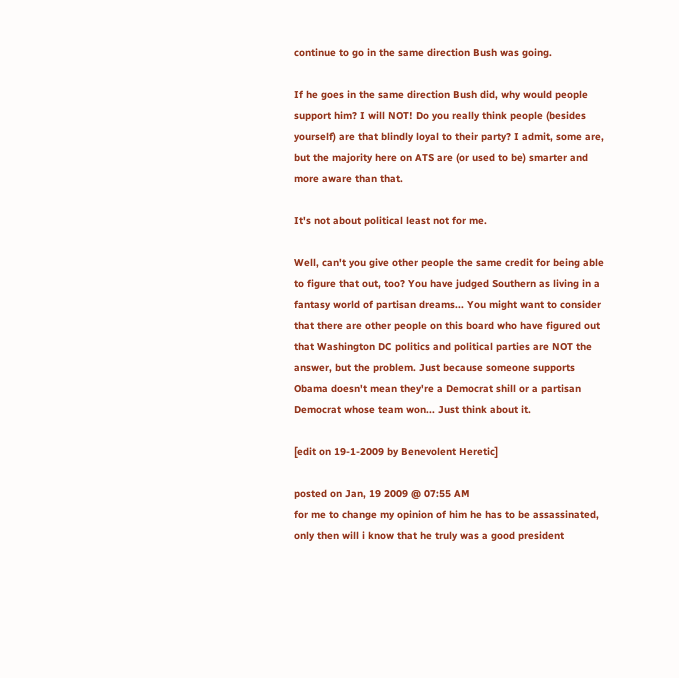continue to go in the same direction Bush was going.

If he goes in the same direction Bush did, why would people support him? I will NOT! Do you really think people (besides yourself) are that blindly loyal to their party? I admit, some are, but the majority here on ATS are (or used to be) smarter and more aware than that.

It's not about political least not for me.

Well, can't you give other people the same credit for being able to figure that out, too? You have judged Southern as living in a fantasy world of partisan dreams... You might want to consider that there are other people on this board who have figured out that Washington DC politics and political parties are NOT the answer, but the problem. Just because someone supports Obama doesn't mean they're a Democrat shill or a partisan Democrat whose team won... Just think about it.

[edit on 19-1-2009 by Benevolent Heretic]

posted on Jan, 19 2009 @ 07:55 AM
for me to change my opinion of him he has to be assassinated, only then will i know that he truly was a good president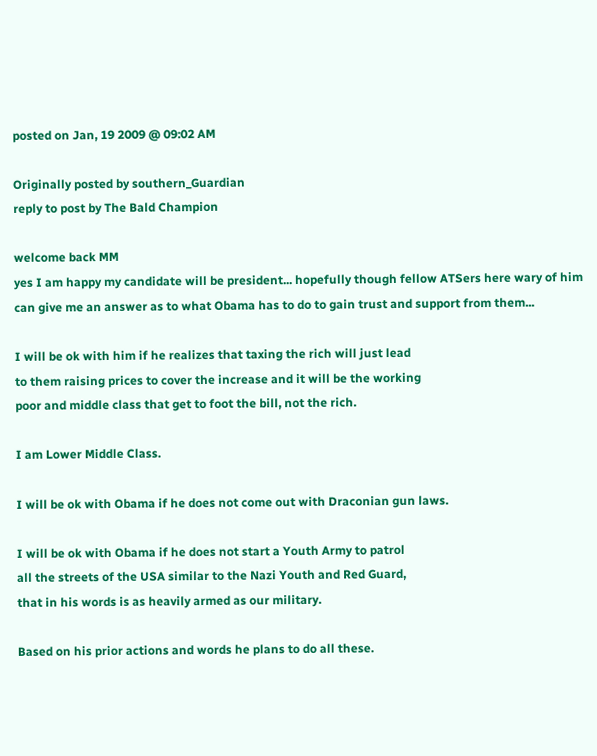posted on Jan, 19 2009 @ 09:02 AM

Originally posted by southern_Guardian
reply to post by The Bald Champion

welcome back MM
yes I am happy my candidate will be president... hopefully though fellow ATSers here wary of him can give me an answer as to what Obama has to do to gain trust and support from them...

I will be ok with him if he realizes that taxing the rich will just lead
to them raising prices to cover the increase and it will be the working
poor and middle class that get to foot the bill, not the rich.

I am Lower Middle Class.

I will be ok with Obama if he does not come out with Draconian gun laws.

I will be ok with Obama if he does not start a Youth Army to patrol
all the streets of the USA similar to the Nazi Youth and Red Guard,
that in his words is as heavily armed as our military.

Based on his prior actions and words he plans to do all these.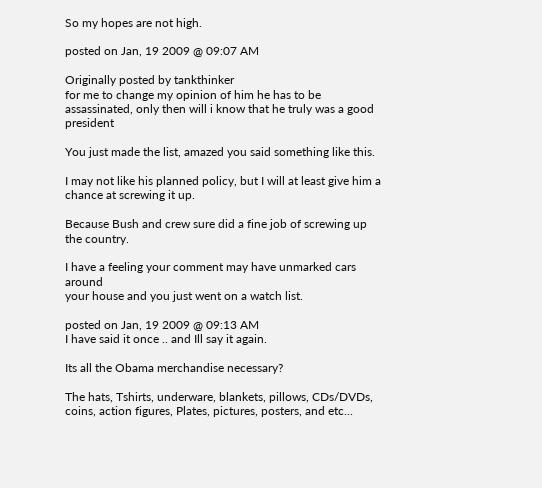So my hopes are not high.

posted on Jan, 19 2009 @ 09:07 AM

Originally posted by tankthinker
for me to change my opinion of him he has to be assassinated, only then will i know that he truly was a good president

You just made the list, amazed you said something like this.

I may not like his planned policy, but I will at least give him a
chance at screwing it up.

Because Bush and crew sure did a fine job of screwing up the country.

I have a feeling your comment may have unmarked cars around
your house and you just went on a watch list.

posted on Jan, 19 2009 @ 09:13 AM
I have said it once .. and Ill say it again.

Its all the Obama merchandise necessary?

The hats, Tshirts, underware, blankets, pillows, CDs/DVDs, coins, action figures, Plates, pictures, posters, and etc...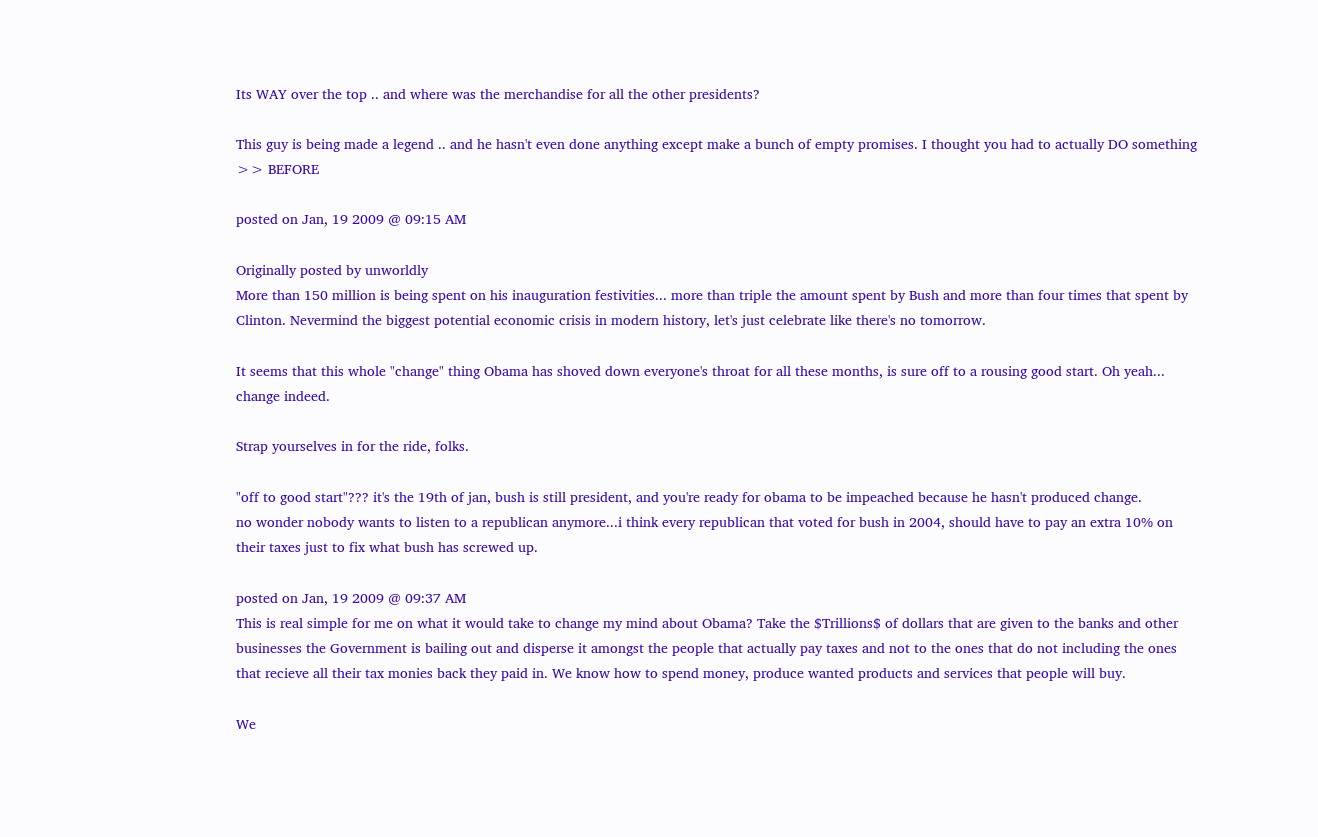Its WAY over the top .. and where was the merchandise for all the other presidents?

This guy is being made a legend .. and he hasn't even done anything except make a bunch of empty promises. I thought you had to actually DO something >> BEFORE

posted on Jan, 19 2009 @ 09:15 AM

Originally posted by unworldly
More than 150 million is being spent on his inauguration festivities... more than triple the amount spent by Bush and more than four times that spent by Clinton. Nevermind the biggest potential economic crisis in modern history, let's just celebrate like there's no tomorrow.

It seems that this whole "change" thing Obama has shoved down everyone's throat for all these months, is sure off to a rousing good start. Oh yeah... change indeed.

Strap yourselves in for the ride, folks.

"off to good start"??? it's the 19th of jan, bush is still president, and you're ready for obama to be impeached because he hasn't produced change.
no wonder nobody wants to listen to a republican anymore...i think every republican that voted for bush in 2004, should have to pay an extra 10% on their taxes just to fix what bush has screwed up.

posted on Jan, 19 2009 @ 09:37 AM
This is real simple for me on what it would take to change my mind about Obama? Take the $Trillions$ of dollars that are given to the banks and other businesses the Government is bailing out and disperse it amongst the people that actually pay taxes and not to the ones that do not including the ones that recieve all their tax monies back they paid in. We know how to spend money, produce wanted products and services that people will buy.

We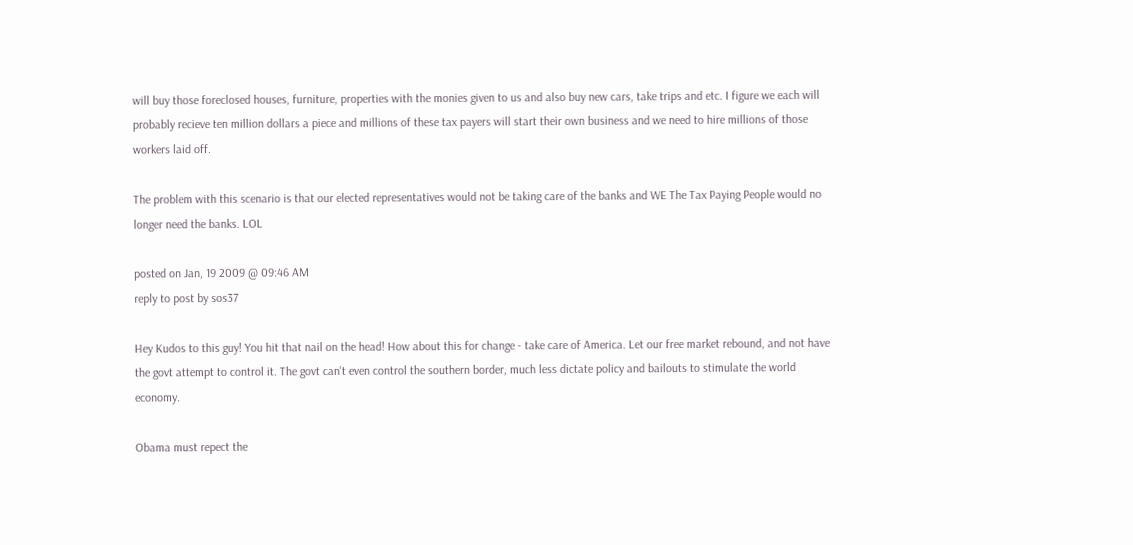will buy those foreclosed houses, furniture, properties with the monies given to us and also buy new cars, take trips and etc. I figure we each will probably recieve ten million dollars a piece and millions of these tax payers will start their own business and we need to hire millions of those workers laid off.

The problem with this scenario is that our elected representatives would not be taking care of the banks and WE The Tax Paying People would no longer need the banks. LOL

posted on Jan, 19 2009 @ 09:46 AM
reply to post by sos37

Hey Kudos to this guy! You hit that nail on the head! How about this for change - take care of America. Let our free market rebound, and not have the govt attempt to control it. The govt can't even control the southern border, much less dictate policy and bailouts to stimulate the world economy.

Obama must repect the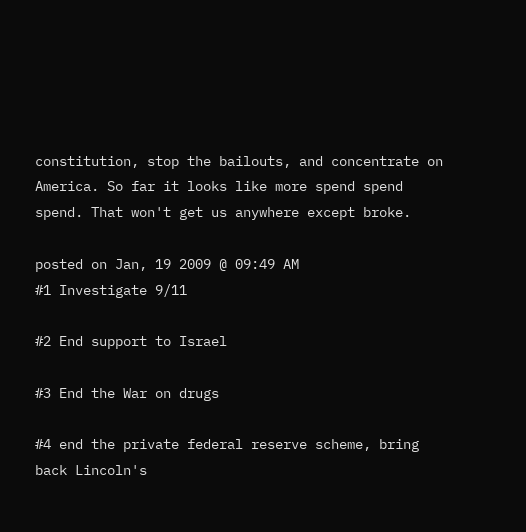constitution, stop the bailouts, and concentrate on America. So far it looks like more spend spend spend. That won't get us anywhere except broke.

posted on Jan, 19 2009 @ 09:49 AM
#1 Investigate 9/11

#2 End support to Israel

#3 End the War on drugs

#4 end the private federal reserve scheme, bring back Lincoln's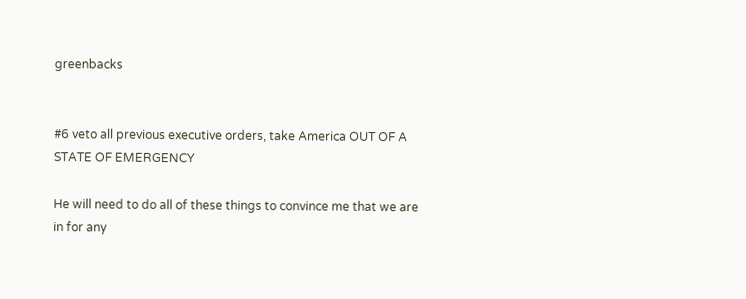greenbacks


#6 veto all previous executive orders, take America OUT OF A STATE OF EMERGENCY

He will need to do all of these things to convince me that we are in for any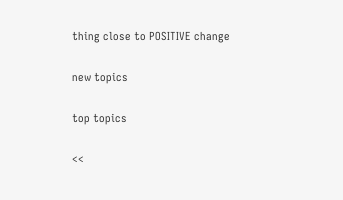thing close to POSITIVE change

new topics

top topics

<<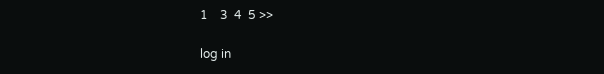1    3  4  5 >>

log in